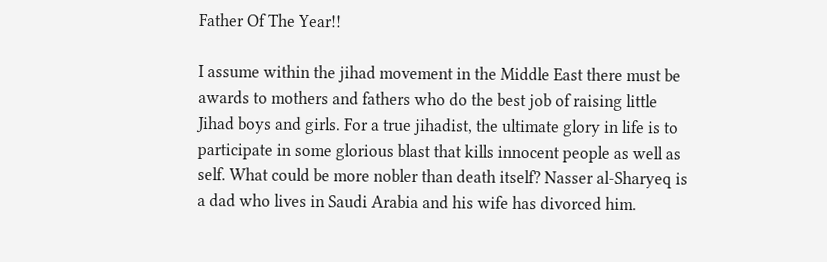Father Of The Year!!

I assume within the jihad movement in the Middle East there must be awards to mothers and fathers who do the best job of raising little Jihad boys and girls. For a true jihadist, the ultimate glory in life is to participate in some glorious blast that kills innocent people as well as self. What could be more nobler than death itself? Nasser al-Sharyeq is a dad who lives in Saudi Arabia and his wife has divorced him.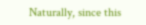Naturally, since this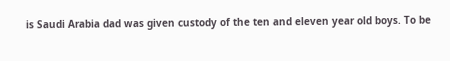is Saudi Arabia dad was given custody of the ten and eleven year old boys. To be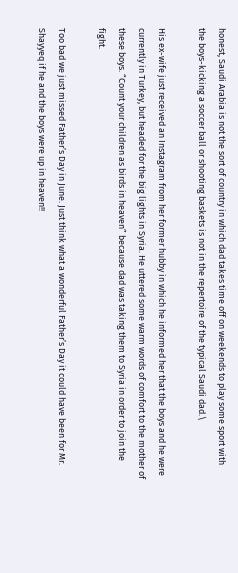honest, Saudi Arabia is not the sort of country in which dad takes time off on weekends to play some sport with the boys-kicking a soccer ball or shooting baskets is not in the repertoire of the typical Saudi dad.\

His ex-wife just received an Instagram from her former hubby in which he informed her that the boys and he were currently in Turkey, but headed for the big lights in Syria. He uttered some warm words of comfort to the mother of these boys. “Count your children as birds in heaven” because dad was taking them to Syria in order to join the fight.

Too bad we just missed Father’s Day in June. Just think what a wonderful Father’s Day it could have been for Mr. Shayyeq if he and the boys were up in heaven!!